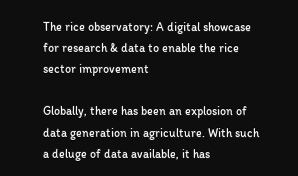The rice observatory: A digital showcase for research & data to enable the rice sector improvement

Globally, there has been an explosion of data generation in agriculture. With such a deluge of data available, it has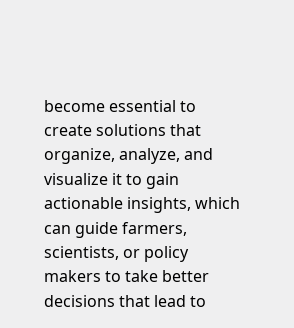become essential to create solutions that organize, analyze, and visualize it to gain actionable insights, which can guide farmers, scientists, or policy makers to take better decisions that lead to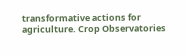transformative actions for agriculture. Crop Observatories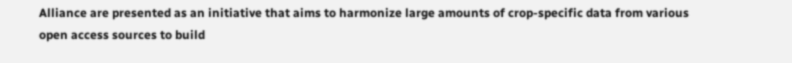Alliance are presented as an initiative that aims to harmonize large amounts of crop-specific data from various open access sources to build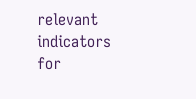relevant indicators for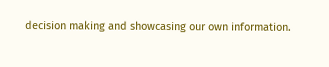decision making and showcasing our own information.